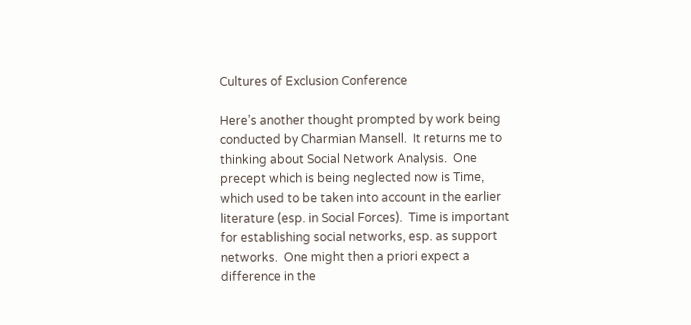Cultures of Exclusion Conference

Here’s another thought prompted by work being conducted by Charmian Mansell.  It returns me to thinking about Social Network Analysis.  One precept which is being neglected now is Time, which used to be taken into account in the earlier literature (esp. in Social Forces).  Time is important for establishing social networks, esp. as support networks.  One might then a priori expect a difference in the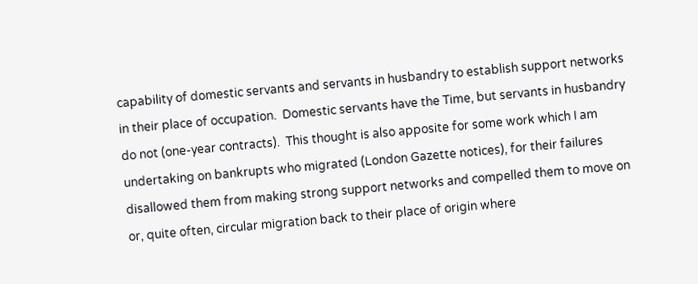capability of domestic servants and servants in husbandry to establish support networks in their place of occupation.  Domestic servants have the Time, but servants in husbandry do not (one-year contracts).  This thought is also apposite for some work which I am undertaking on bankrupts who migrated (London Gazette notices), for their failures disallowed them from making strong support networks and compelled them to move on or, quite often, circular migration back to their place of origin where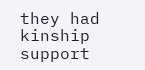they had kinship support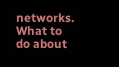networks.  What to do about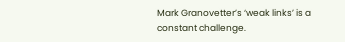Mark Granovetter’s ‘weak links’ is a constant challenge.